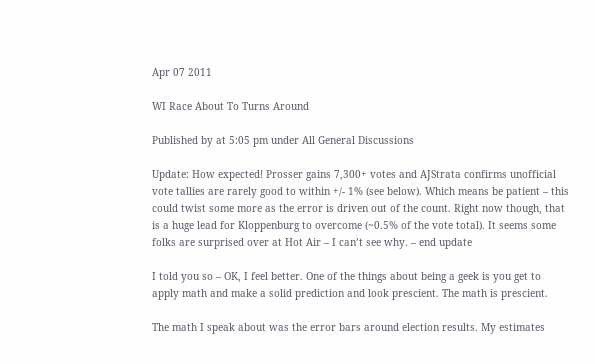Apr 07 2011

WI Race About To Turns Around

Published by at 5:05 pm under All General Discussions

Update: How expected! Prosser gains 7,300+ votes and AJStrata confirms unofficial vote tallies are rarely good to within +/- 1% (see below). Which means be patient – this could twist some more as the error is driven out of the count. Right now though, that is a huge lead for Kloppenburg to overcome (~0.5% of the vote total). It seems some folks are surprised over at Hot Air – I can’t see why. – end update

I told you so – OK, I feel better. One of the things about being a geek is you get to apply math and make a solid prediction and look prescient. The math is prescient.

The math I speak about was the error bars around election results. My estimates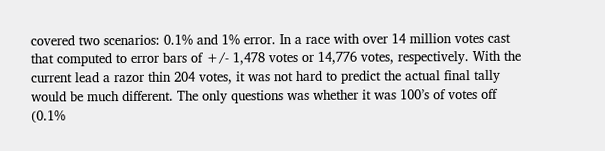covered two scenarios: 0.1% and 1% error. In a race with over 14 million votes cast that computed to error bars of +/- 1,478 votes or 14,776 votes, respectively. With the current lead a razor thin 204 votes, it was not hard to predict the actual final tally would be much different. The only questions was whether it was 100’s of votes off (0.1%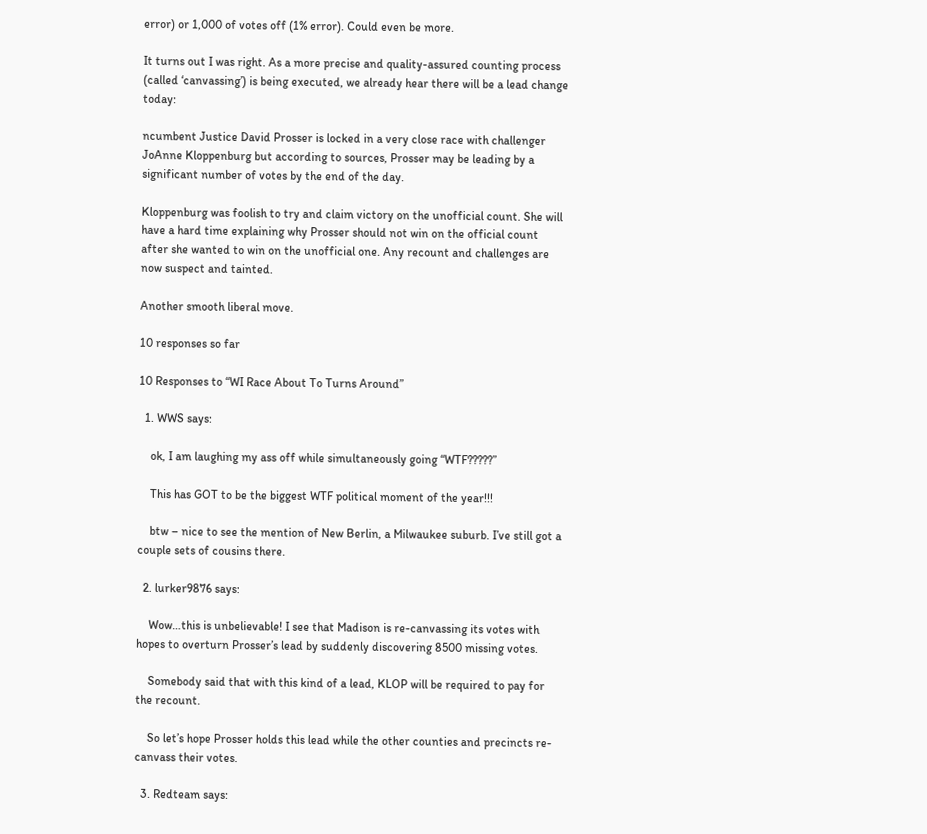error) or 1,000 of votes off (1% error). Could even be more.

It turns out I was right. As a more precise and quality-assured counting process (called ‘canvassing’) is being executed, we already hear there will be a lead change today:

ncumbent Justice David Prosser is locked in a very close race with challenger JoAnne Kloppenburg but according to sources, Prosser may be leading by a significant number of votes by the end of the day.

Kloppenburg was foolish to try and claim victory on the unofficial count. She will have a hard time explaining why Prosser should not win on the official count after she wanted to win on the unofficial one. Any recount and challenges are now suspect and tainted.

Another smooth liberal move.

10 responses so far

10 Responses to “WI Race About To Turns Around”

  1. WWS says:

    ok, I am laughing my ass off while simultaneously going “WTF?????”

    This has GOT to be the biggest WTF political moment of the year!!!

    btw – nice to see the mention of New Berlin, a Milwaukee suburb. I’ve still got a couple sets of cousins there.

  2. lurker9876 says:

    Wow…this is unbelievable! I see that Madison is re-canvassing its votes with hopes to overturn Prosser’s lead by suddenly discovering 8500 missing votes.

    Somebody said that with this kind of a lead, KLOP will be required to pay for the recount.

    So let’s hope Prosser holds this lead while the other counties and precincts re-canvass their votes.

  3. Redteam says: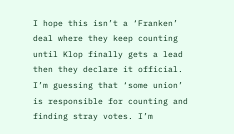I hope this isn’t a ‘Franken’ deal where they keep counting until Klop finally gets a lead then they declare it official. I’m guessing that ‘some union’ is responsible for counting and finding stray votes. I’m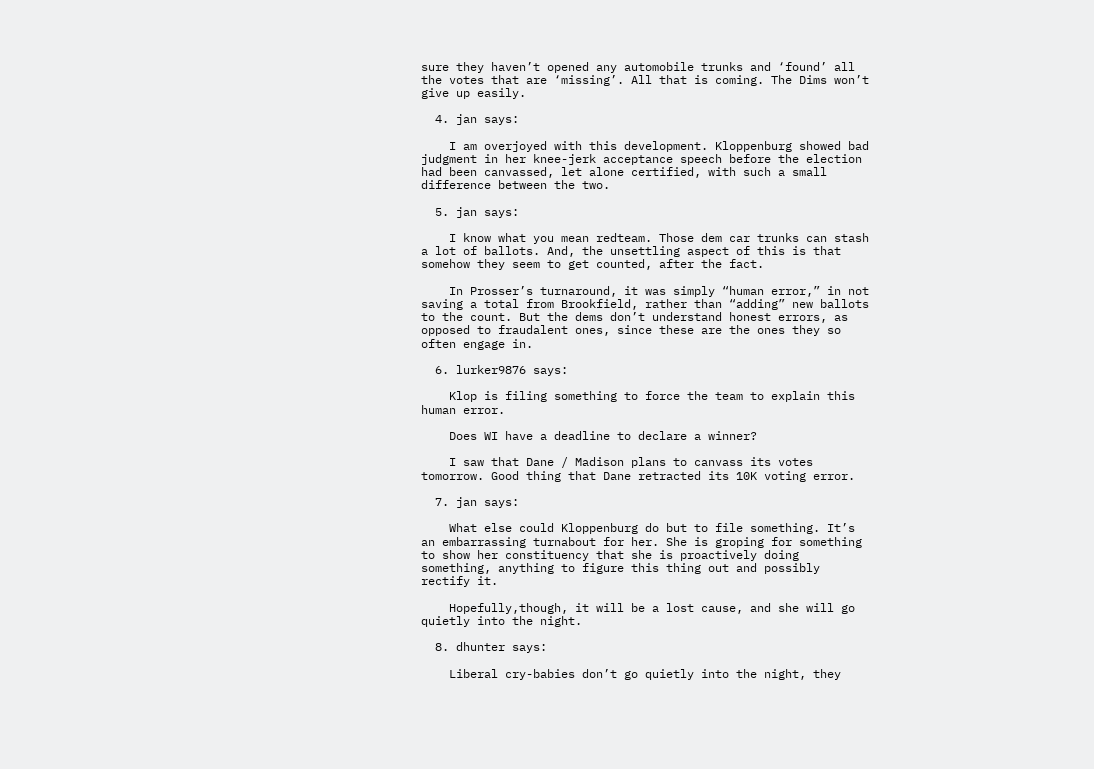sure they haven’t opened any automobile trunks and ‘found’ all the votes that are ‘missing’. All that is coming. The Dims won’t give up easily.

  4. jan says:

    I am overjoyed with this development. Kloppenburg showed bad judgment in her knee-jerk acceptance speech before the election had been canvassed, let alone certified, with such a small difference between the two.

  5. jan says:

    I know what you mean redteam. Those dem car trunks can stash a lot of ballots. And, the unsettling aspect of this is that somehow they seem to get counted, after the fact.

    In Prosser’s turnaround, it was simply “human error,” in not saving a total from Brookfield, rather than “adding” new ballots to the count. But the dems don’t understand honest errors, as opposed to fraudalent ones, since these are the ones they so often engage in.

  6. lurker9876 says:

    Klop is filing something to force the team to explain this human error.

    Does WI have a deadline to declare a winner?

    I saw that Dane / Madison plans to canvass its votes tomorrow. Good thing that Dane retracted its 10K voting error.

  7. jan says:

    What else could Kloppenburg do but to file something. It’s an embarrassing turnabout for her. She is groping for something to show her constituency that she is proactively doing something, anything to figure this thing out and possibly rectify it.

    Hopefully,though, it will be a lost cause, and she will go quietly into the night.

  8. dhunter says:

    Liberal cry-babies don’t go quietly into the night, they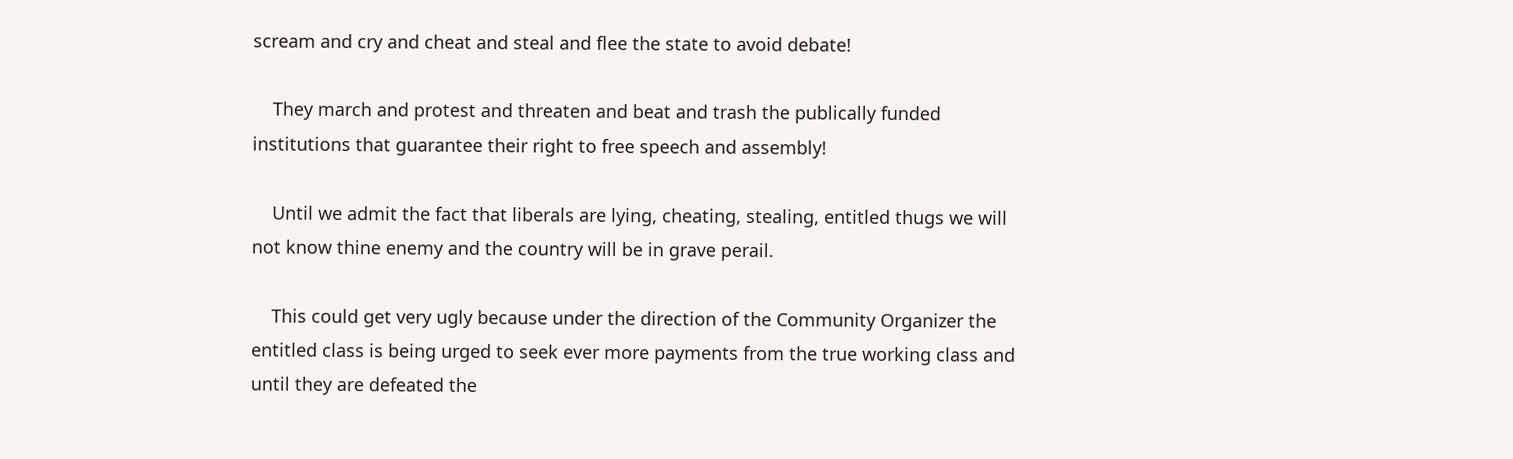scream and cry and cheat and steal and flee the state to avoid debate!

    They march and protest and threaten and beat and trash the publically funded institutions that guarantee their right to free speech and assembly!

    Until we admit the fact that liberals are lying, cheating, stealing, entitled thugs we will not know thine enemy and the country will be in grave perail.

    This could get very ugly because under the direction of the Community Organizer the entitled class is being urged to seek ever more payments from the true working class and until they are defeated the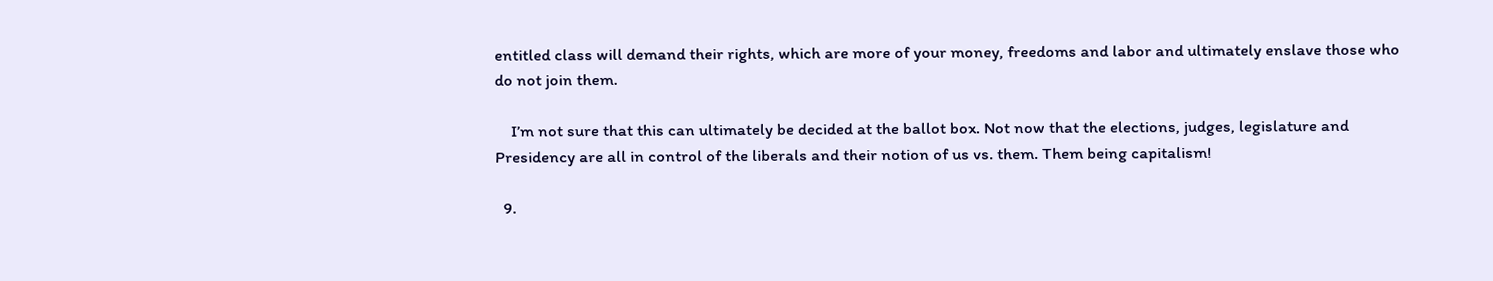entitled class will demand their rights, which are more of your money, freedoms and labor and ultimately enslave those who do not join them.

    I’m not sure that this can ultimately be decided at the ballot box. Not now that the elections, judges, legislature and Presidency are all in control of the liberals and their notion of us vs. them. Them being capitalism!

  9.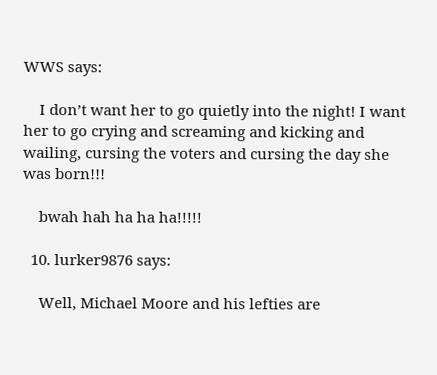WWS says:

    I don’t want her to go quietly into the night! I want her to go crying and screaming and kicking and wailing, cursing the voters and cursing the day she was born!!!

    bwah hah ha ha ha!!!!!

  10. lurker9876 says:

    Well, Michael Moore and his lefties are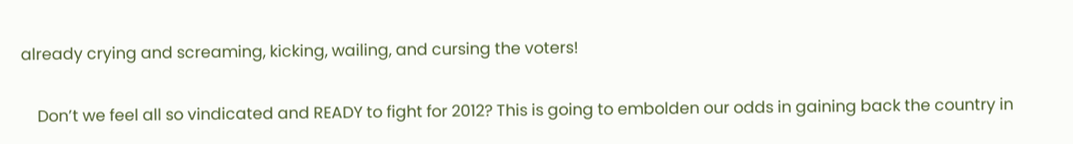already crying and screaming, kicking, wailing, and cursing the voters!

    Don’t we feel all so vindicated and READY to fight for 2012? This is going to embolden our odds in gaining back the country in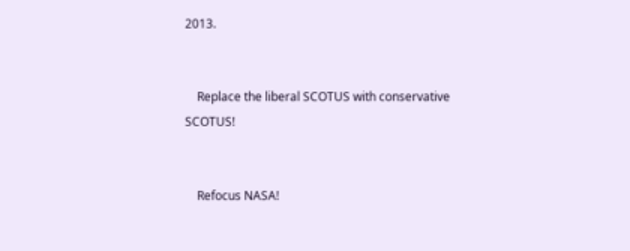2013.


    Replace the liberal SCOTUS with conservative SCOTUS!


    Refocus NASA!